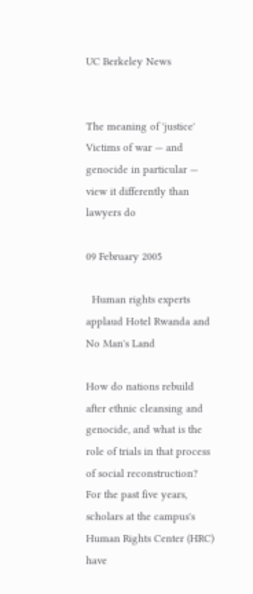UC Berkeley News


The meaning of 'justice'
Victims of war — and genocide in particular — view it differently than lawyers do

09 February 2005

  Human rights experts applaud Hotel Rwanda and No Man's Land

How do nations rebuild after ethnic cleansing and genocide, and what is the role of trials in that process of social reconstruction? For the past five years, scholars at the campus's Human Rights Center (HRC) have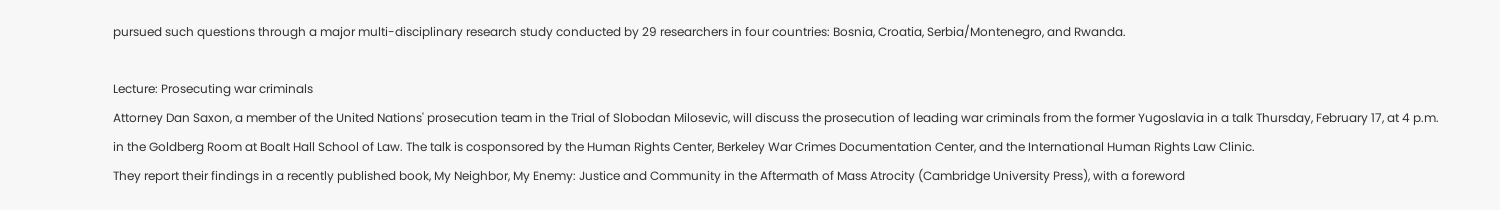pursued such questions through a major multi-disciplinary research study conducted by 29 researchers in four countries: Bosnia, Croatia, Serbia/Montenegro, and Rwanda.

Lecture: Prosecuting war criminals
Attorney Dan Saxon, a member of the United Nations' prosecution team in the Trial of Slobodan Milosevic, will discuss the prosecution of leading war criminals from the former Yugoslavia in a talk Thursday, February 17, at 4 p.m. in the Goldberg Room at Boalt Hall School of Law. The talk is cosponsored by the Human Rights Center, Berkeley War Crimes Documentation Center, and the International Human Rights Law Clinic.
They report their findings in a recently published book, My Neighbor, My Enemy: Justice and Community in the Aftermath of Mass Atrocity (Cambridge University Press), with a foreword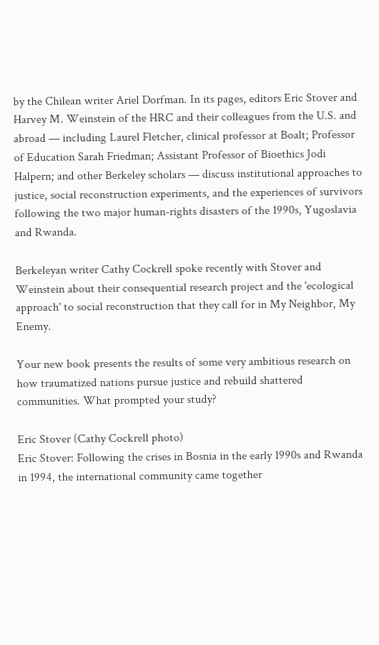by the Chilean writer Ariel Dorfman. In its pages, editors Eric Stover and Harvey M. Weinstein of the HRC and their colleagues from the U.S. and abroad — including Laurel Fletcher, clinical professor at Boalt; Professor of Education Sarah Friedman; Assistant Professor of Bioethics Jodi Halpern; and other Berkeley scholars — discuss institutional approaches to justice, social reconstruction experiments, and the experiences of survivors following the two major human-rights disasters of the 1990s, Yugoslavia and Rwanda.

Berkeleyan writer Cathy Cockrell spoke recently with Stover and Weinstein about their consequential research project and the 'ecological approach' to social reconstruction that they call for in My Neighbor, My Enemy.

Your new book presents the results of some very ambitious research on how traumatized nations pursue justice and rebuild shattered communities. What prompted your study?

Eric Stover (Cathy Cockrell photo)
Eric Stover: Following the crises in Bosnia in the early 1990s and Rwanda in 1994, the international community came together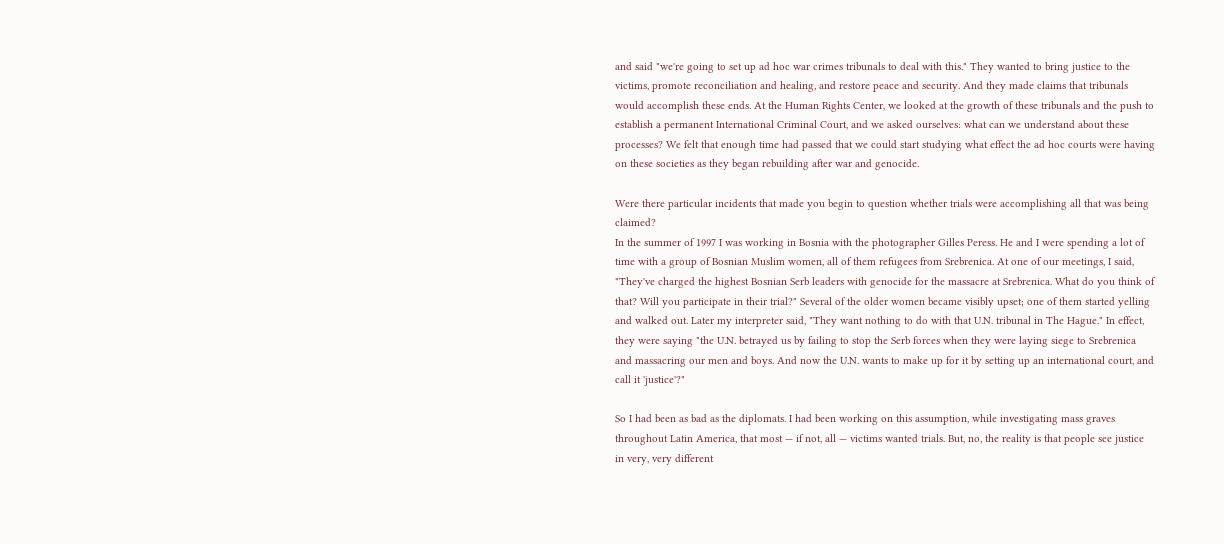and said "we're going to set up ad hoc war crimes tribunals to deal with this." They wanted to bring justice to the victims, promote reconciliation and healing, and restore peace and security. And they made claims that tribunals would accomplish these ends. At the Human Rights Center, we looked at the growth of these tribunals and the push to establish a permanent International Criminal Court, and we asked ourselves: what can we understand about these processes? We felt that enough time had passed that we could start studying what effect the ad hoc courts were having on these societies as they began rebuilding after war and genocide.

Were there particular incidents that made you begin to question whether trials were accomplishing all that was being claimed?
In the summer of 1997 I was working in Bosnia with the photographer Gilles Peress. He and I were spending a lot of time with a group of Bosnian Muslim women, all of them refugees from Srebrenica. At one of our meetings, I said, "They've charged the highest Bosnian Serb leaders with genocide for the massacre at Srebrenica. What do you think of that? Will you participate in their trial?" Several of the older women became visibly upset; one of them started yelling and walked out. Later my interpreter said, "They want nothing to do with that U.N. tribunal in The Hague." In effect, they were saying "the U.N. betrayed us by failing to stop the Serb forces when they were laying siege to Srebrenica and massacring our men and boys. And now the U.N. wants to make up for it by setting up an international court, and call it 'justice'?"

So I had been as bad as the diplomats. I had been working on this assumption, while investigating mass graves throughout Latin America, that most — if not, all — victims wanted trials. But, no, the reality is that people see justice in very, very different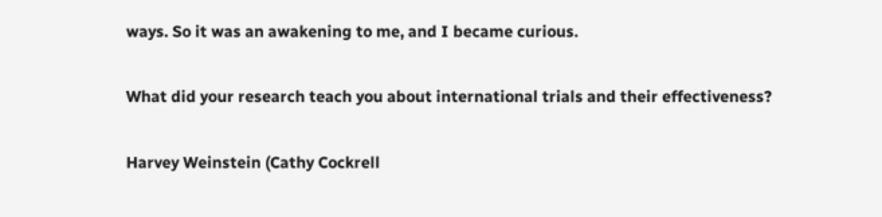ways. So it was an awakening to me, and I became curious.

What did your research teach you about international trials and their effectiveness?

Harvey Weinstein (Cathy Cockrell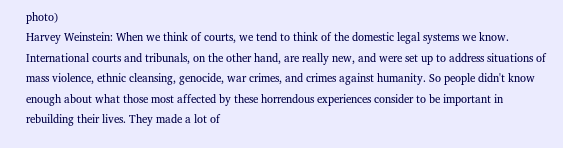photo)
Harvey Weinstein: When we think of courts, we tend to think of the domestic legal systems we know. International courts and tribunals, on the other hand, are really new, and were set up to address situations of mass violence, ethnic cleansing, genocide, war crimes, and crimes against humanity. So people didn't know enough about what those most affected by these horrendous experiences consider to be important in rebuilding their lives. They made a lot of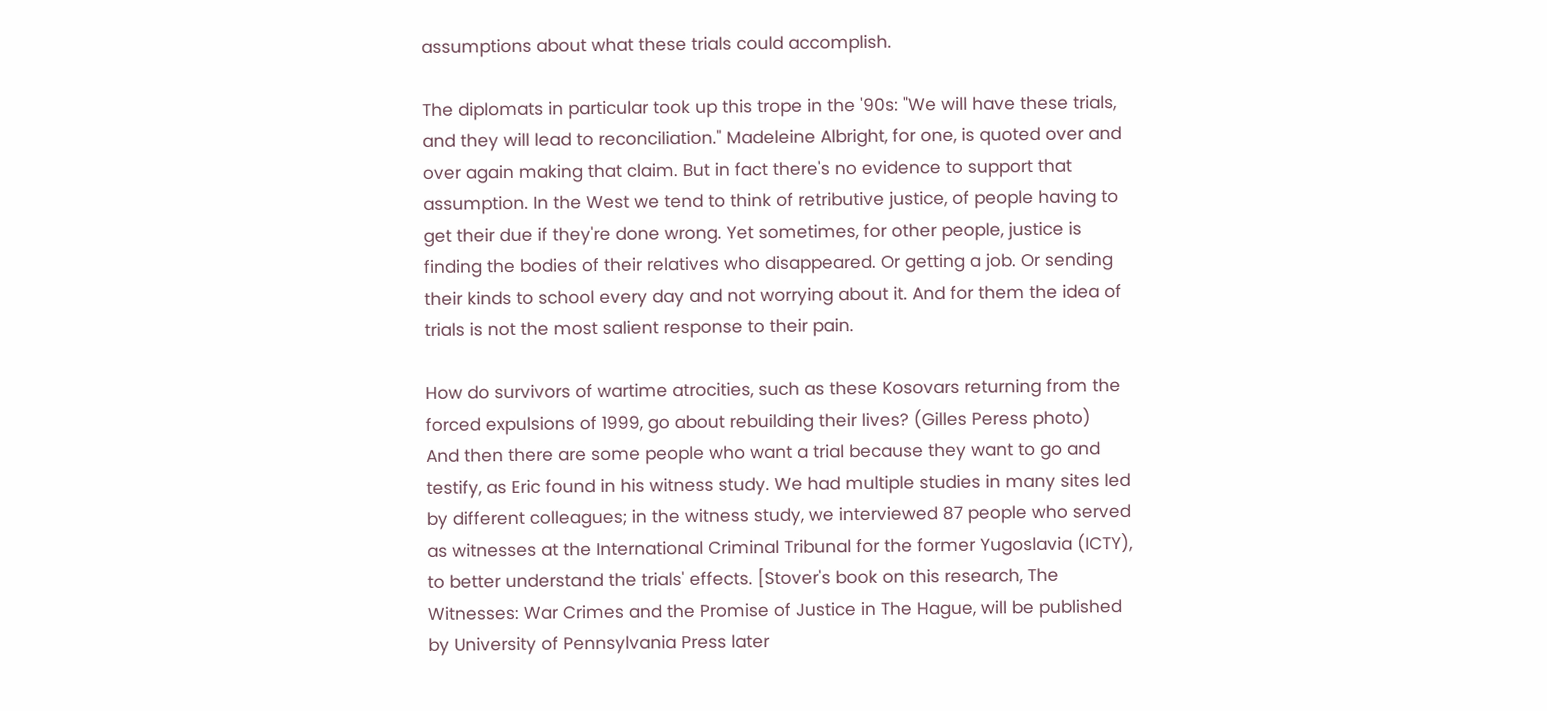assumptions about what these trials could accomplish.

The diplomats in particular took up this trope in the '90s: "We will have these trials, and they will lead to reconciliation." Madeleine Albright, for one, is quoted over and over again making that claim. But in fact there's no evidence to support that assumption. In the West we tend to think of retributive justice, of people having to get their due if they're done wrong. Yet sometimes, for other people, justice is finding the bodies of their relatives who disappeared. Or getting a job. Or sending their kinds to school every day and not worrying about it. And for them the idea of trials is not the most salient response to their pain.

How do survivors of wartime atrocities, such as these Kosovars returning from the forced expulsions of 1999, go about rebuilding their lives? (Gilles Peress photo)
And then there are some people who want a trial because they want to go and testify, as Eric found in his witness study. We had multiple studies in many sites led by different colleagues; in the witness study, we interviewed 87 people who served as witnesses at the International Criminal Tribunal for the former Yugoslavia (ICTY), to better understand the trials' effects. [Stover's book on this research, The Witnesses: War Crimes and the Promise of Justice in The Hague, will be published by University of Pennsylvania Press later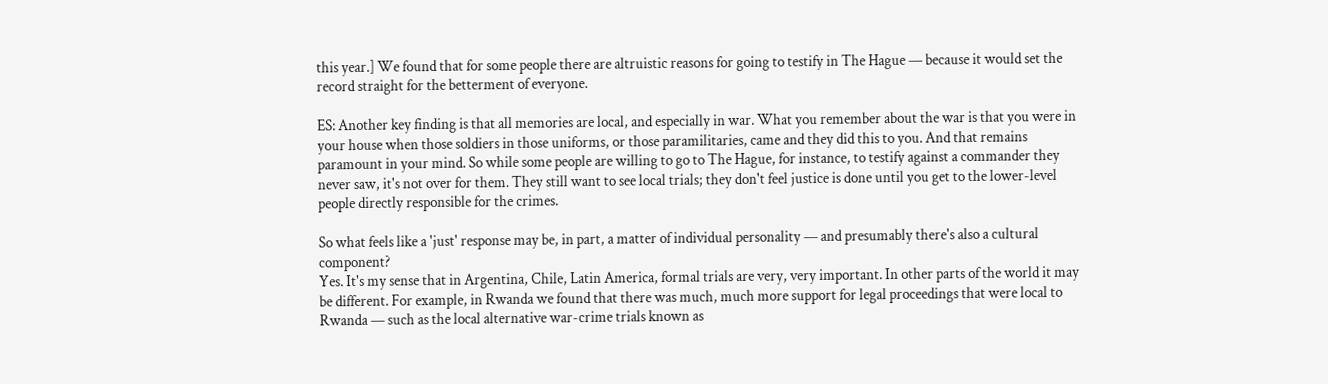this year.] We found that for some people there are altruistic reasons for going to testify in The Hague — because it would set the record straight for the betterment of everyone.

ES: Another key finding is that all memories are local, and especially in war. What you remember about the war is that you were in your house when those soldiers in those uniforms, or those paramilitaries, came and they did this to you. And that remains paramount in your mind. So while some people are willing to go to The Hague, for instance, to testify against a commander they never saw, it's not over for them. They still want to see local trials; they don't feel justice is done until you get to the lower-level people directly responsible for the crimes.

So what feels like a 'just' response may be, in part, a matter of individual personality — and presumably there's also a cultural component?
Yes. It's my sense that in Argentina, Chile, Latin America, formal trials are very, very important. In other parts of the world it may be different. For example, in Rwanda we found that there was much, much more support for legal proceedings that were local to Rwanda — such as the local alternative war-crime trials known as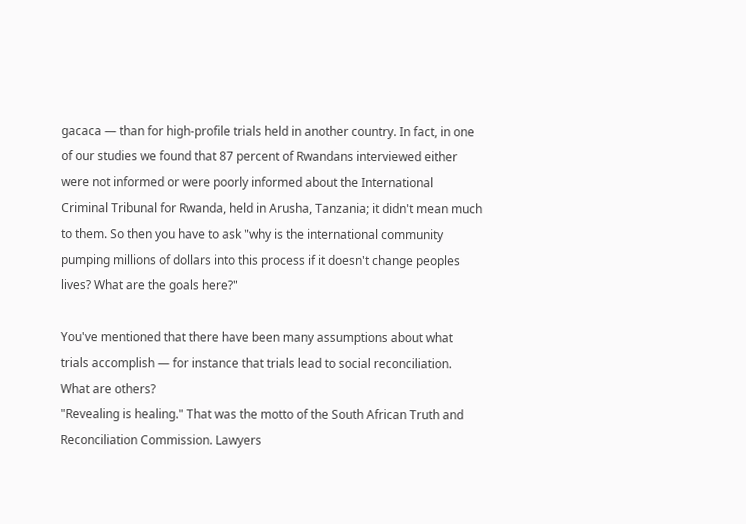gacaca — than for high-profile trials held in another country. In fact, in one of our studies we found that 87 percent of Rwandans interviewed either were not informed or were poorly informed about the International Criminal Tribunal for Rwanda, held in Arusha, Tanzania; it didn't mean much to them. So then you have to ask "why is the international community pumping millions of dollars into this process if it doesn't change peoples lives? What are the goals here?"

You've mentioned that there have been many assumptions about what trials accomplish — for instance that trials lead to social reconciliation. What are others?
"Revealing is healing." That was the motto of the South African Truth and Reconciliation Commission. Lawyers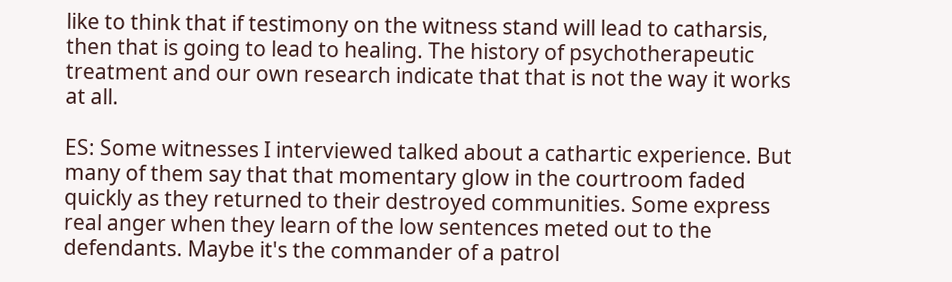like to think that if testimony on the witness stand will lead to catharsis, then that is going to lead to healing. The history of psychotherapeutic treatment and our own research indicate that that is not the way it works at all.

ES: Some witnesses I interviewed talked about a cathartic experience. But many of them say that that momentary glow in the courtroom faded quickly as they returned to their destroyed communities. Some express real anger when they learn of the low sentences meted out to the defendants. Maybe it's the commander of a patrol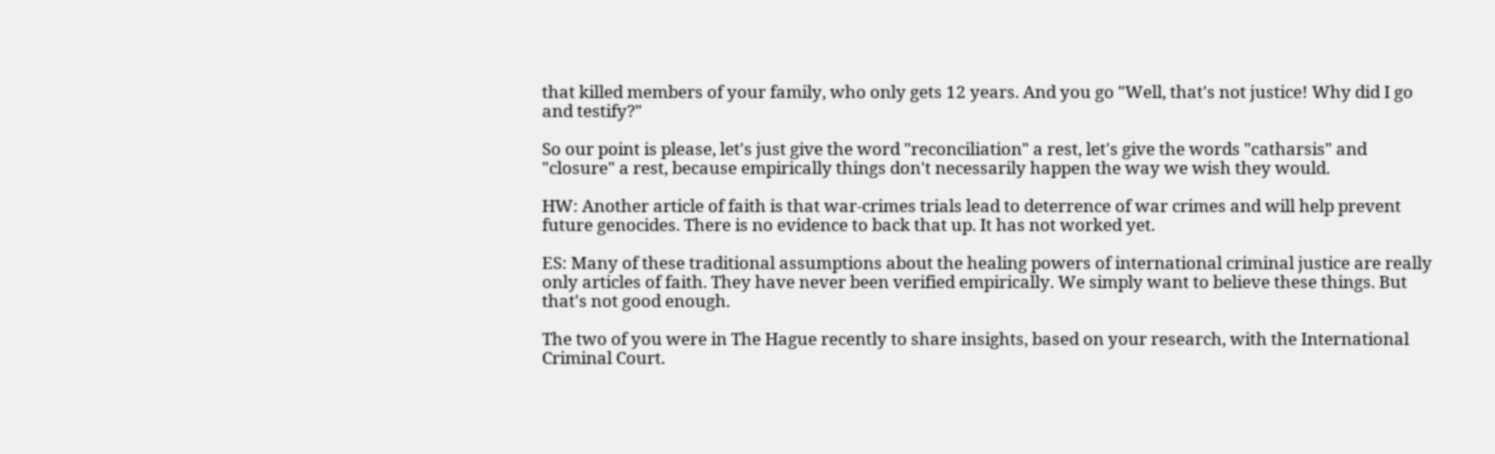that killed members of your family, who only gets 12 years. And you go "Well, that's not justice! Why did I go and testify?"

So our point is please, let's just give the word "reconciliation" a rest, let's give the words "catharsis" and "closure" a rest, because empirically things don't necessarily happen the way we wish they would.

HW: Another article of faith is that war-crimes trials lead to deterrence of war crimes and will help prevent future genocides. There is no evidence to back that up. It has not worked yet.

ES: Many of these traditional assumptions about the healing powers of international criminal justice are really only articles of faith. They have never been verified empirically. We simply want to believe these things. But that's not good enough.

The two of you were in The Hague recently to share insights, based on your research, with the International Criminal Court.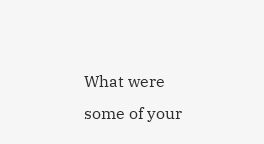What were some of your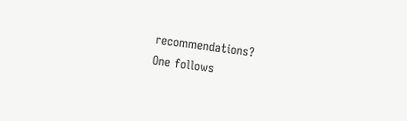recommendations?
One follows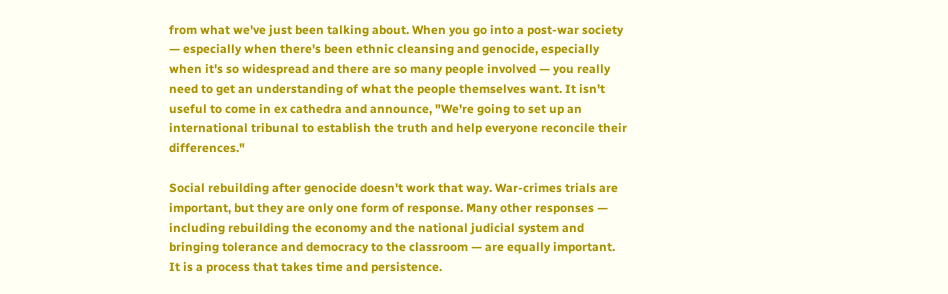from what we've just been talking about. When you go into a post-war society — especially when there's been ethnic cleansing and genocide, especially when it's so widespread and there are so many people involved — you really need to get an understanding of what the people themselves want. It isn't useful to come in ex cathedra and announce, "We're going to set up an international tribunal to establish the truth and help everyone reconcile their differences."

Social rebuilding after genocide doesn't work that way. War-crimes trials are important, but they are only one form of response. Many other responses — including rebuilding the economy and the national judicial system and bringing tolerance and democracy to the classroom — are equally important. It is a process that takes time and persistence.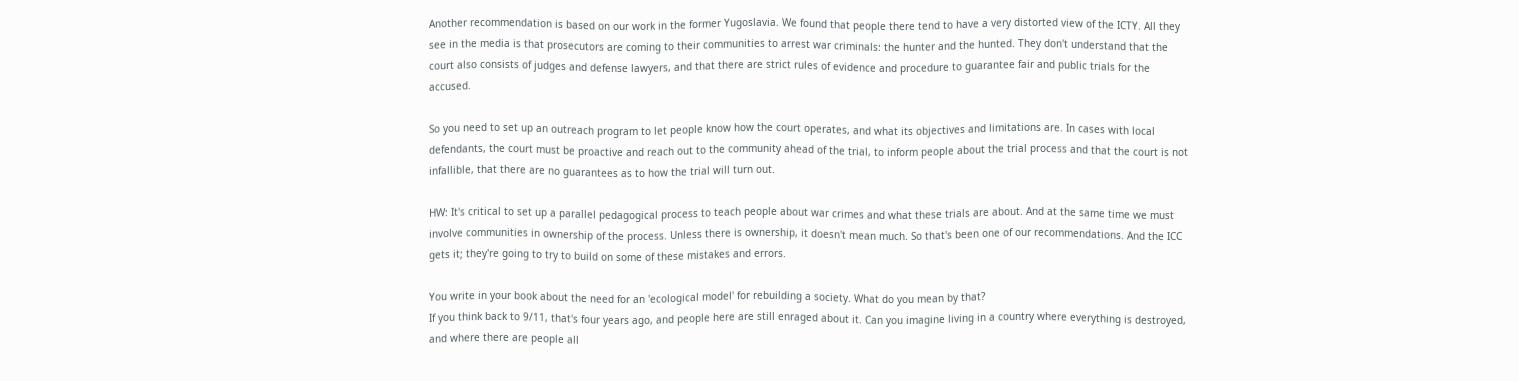Another recommendation is based on our work in the former Yugoslavia. We found that people there tend to have a very distorted view of the ICTY. All they see in the media is that prosecutors are coming to their communities to arrest war criminals: the hunter and the hunted. They don't understand that the court also consists of judges and defense lawyers, and that there are strict rules of evidence and procedure to guarantee fair and public trials for the accused.

So you need to set up an outreach program to let people know how the court operates, and what its objectives and limitations are. In cases with local defendants, the court must be proactive and reach out to the community ahead of the trial, to inform people about the trial process and that the court is not infallible, that there are no guarantees as to how the trial will turn out.

HW: It's critical to set up a parallel pedagogical process to teach people about war crimes and what these trials are about. And at the same time we must involve communities in ownership of the process. Unless there is ownership, it doesn't mean much. So that's been one of our recommendations. And the ICC gets it; they're going to try to build on some of these mistakes and errors.

You write in your book about the need for an 'ecological model' for rebuilding a society. What do you mean by that?
If you think back to 9/11, that's four years ago, and people here are still enraged about it. Can you imagine living in a country where everything is destroyed, and where there are people all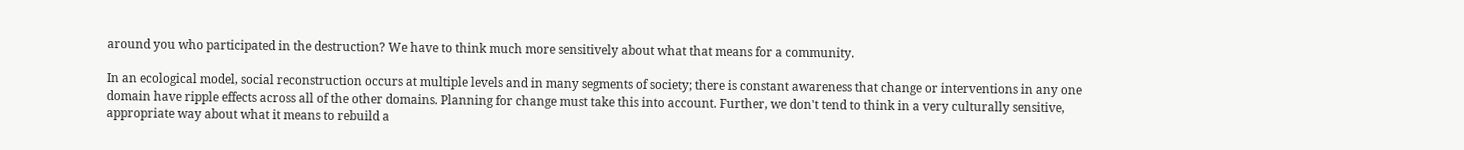around you who participated in the destruction? We have to think much more sensitively about what that means for a community.

In an ecological model, social reconstruction occurs at multiple levels and in many segments of society; there is constant awareness that change or interventions in any one domain have ripple effects across all of the other domains. Planning for change must take this into account. Further, we don't tend to think in a very culturally sensitive, appropriate way about what it means to rebuild a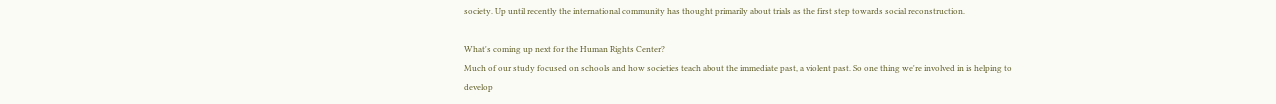society. Up until recently the international community has thought primarily about trials as the first step towards social reconstruction.

What's coming up next for the Human Rights Center?
Much of our study focused on schools and how societies teach about the immediate past, a violent past. So one thing we're involved in is helping to develop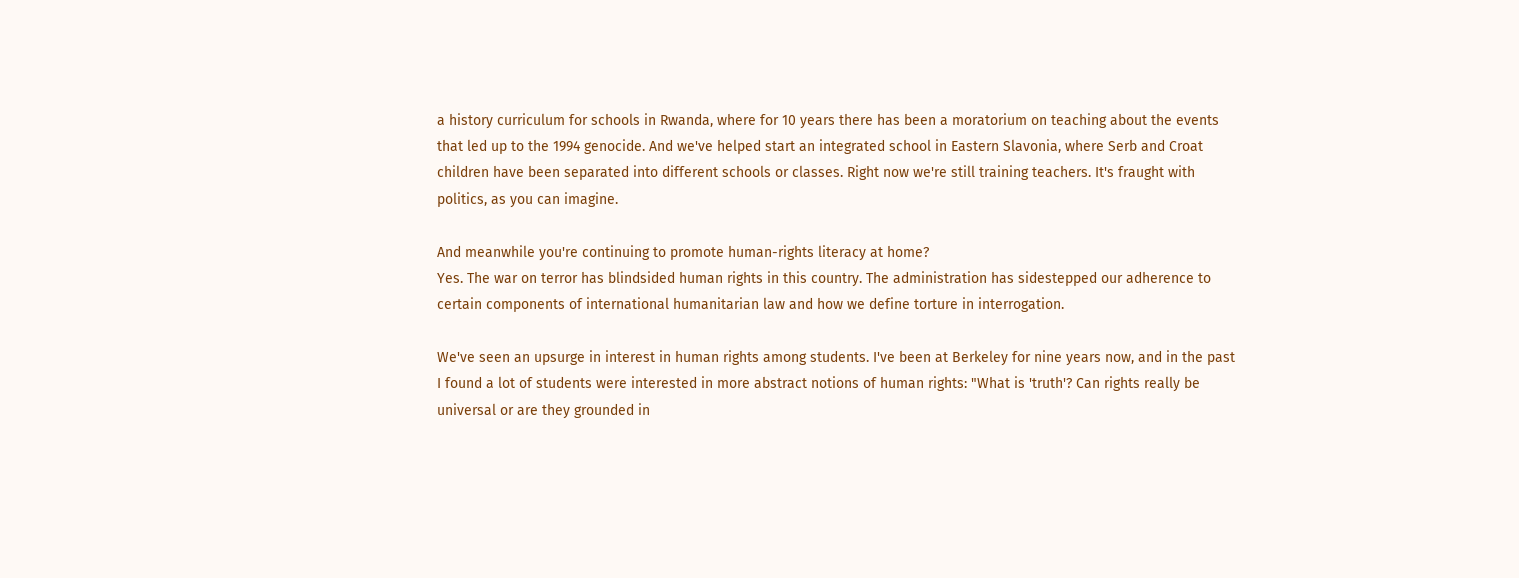a history curriculum for schools in Rwanda, where for 10 years there has been a moratorium on teaching about the events that led up to the 1994 genocide. And we've helped start an integrated school in Eastern Slavonia, where Serb and Croat children have been separated into different schools or classes. Right now we're still training teachers. It's fraught with politics, as you can imagine.

And meanwhile you're continuing to promote human-rights literacy at home?
Yes. The war on terror has blindsided human rights in this country. The administration has sidestepped our adherence to certain components of international humanitarian law and how we define torture in interrogation.

We've seen an upsurge in interest in human rights among students. I've been at Berkeley for nine years now, and in the past I found a lot of students were interested in more abstract notions of human rights: "What is 'truth'? Can rights really be universal or are they grounded in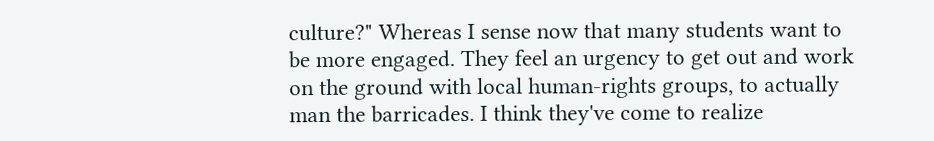culture?" Whereas I sense now that many students want to be more engaged. They feel an urgency to get out and work on the ground with local human-rights groups, to actually man the barricades. I think they've come to realize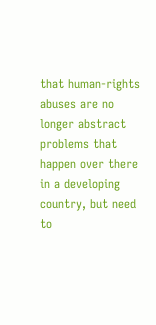that human-rights abuses are no longer abstract problems that happen over there in a developing country, but need to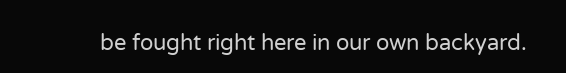be fought right here in our own backyard.